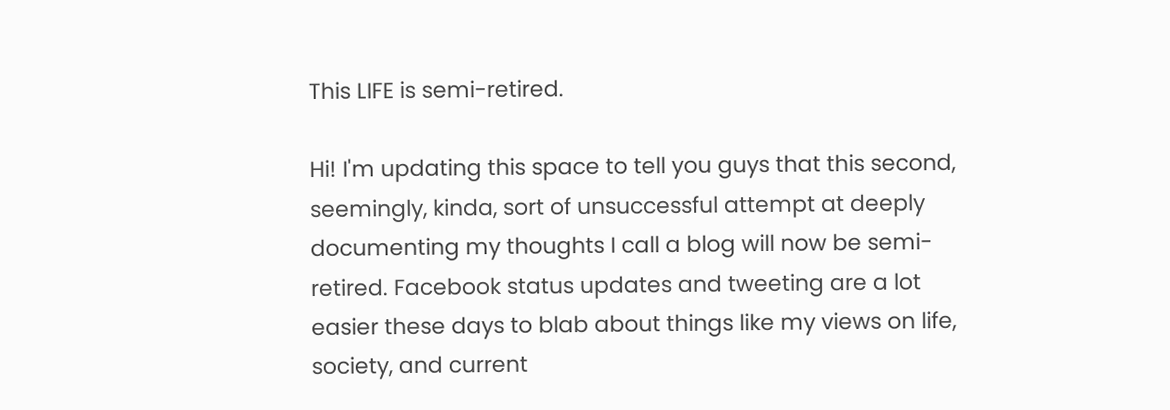This LIFE is semi-retired.

Hi! I'm updating this space to tell you guys that this second, seemingly, kinda, sort of unsuccessful attempt at deeply documenting my thoughts I call a blog will now be semi-retired. Facebook status updates and tweeting are a lot easier these days to blab about things like my views on life, society, and current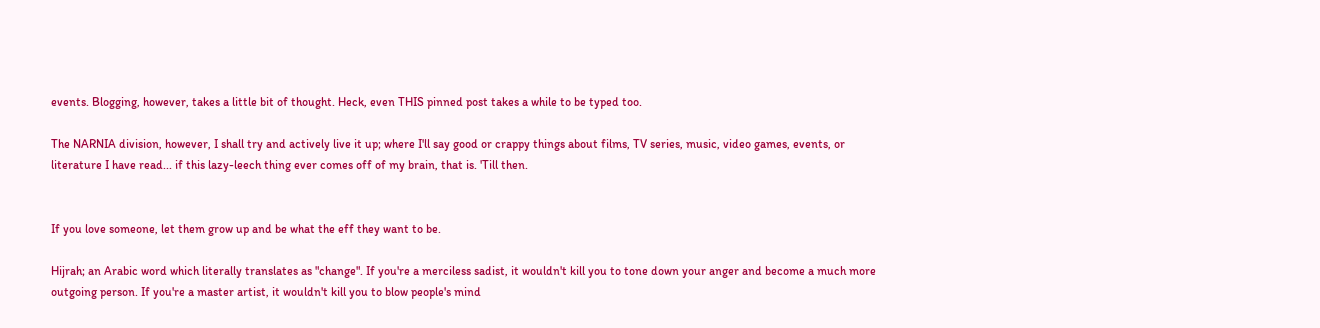events. Blogging, however, takes a little bit of thought. Heck, even THIS pinned post takes a while to be typed too.

The NARNIA division, however, I shall try and actively live it up; where I'll say good or crappy things about films, TV series, music, video games, events, or literature I have read... if this lazy-leech thing ever comes off of my brain, that is. 'Till then.


If you love someone, let them grow up and be what the eff they want to be.

Hijrah; an Arabic word which literally translates as "change". If you're a merciless sadist, it wouldn't kill you to tone down your anger and become a much more outgoing person. If you're a master artist, it wouldn't kill you to blow people's mind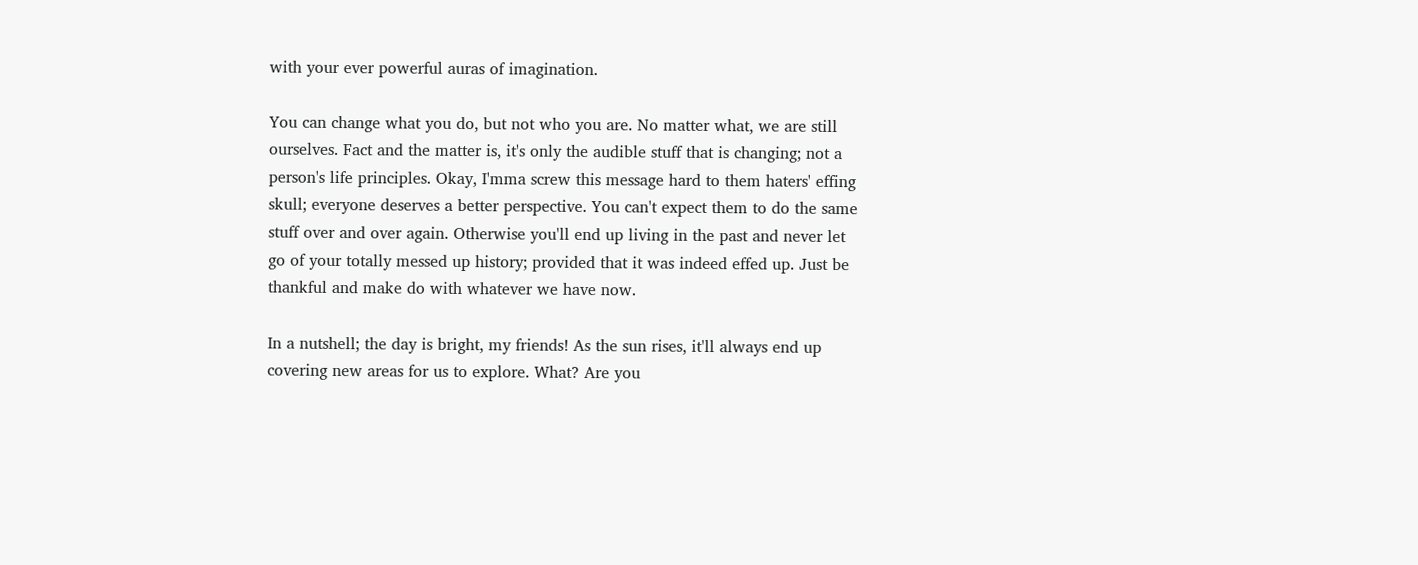with your ever powerful auras of imagination.

You can change what you do, but not who you are. No matter what, we are still ourselves. Fact and the matter is, it's only the audible stuff that is changing; not a person's life principles. Okay, I'mma screw this message hard to them haters' effing skull; everyone deserves a better perspective. You can't expect them to do the same stuff over and over again. Otherwise you'll end up living in the past and never let go of your totally messed up history; provided that it was indeed effed up. Just be thankful and make do with whatever we have now.

In a nutshell; the day is bright, my friends! As the sun rises, it'll always end up covering new areas for us to explore. What? Are you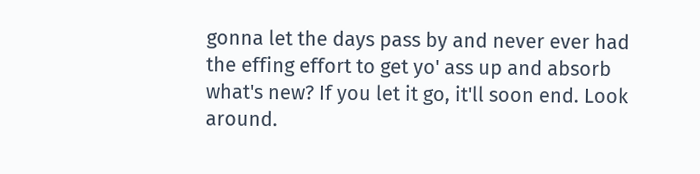gonna let the days pass by and never ever had the effing effort to get yo' ass up and absorb what's new? If you let it go, it'll soon end. Look around.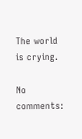The world is crying.

No comments: